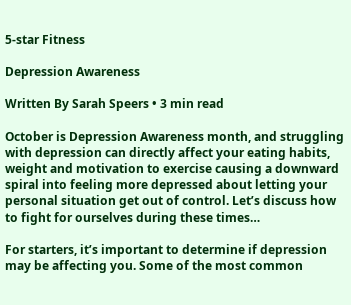5-star Fitness

Depression Awareness

Written By Sarah Speers • 3 min read

October is Depression Awareness month, and struggling with depression can directly affect your eating habits, weight and motivation to exercise causing a downward spiral into feeling more depressed about letting your personal situation get out of control. Let’s discuss how to fight for ourselves during these times…

For starters, it’s important to determine if depression may be affecting you. Some of the most common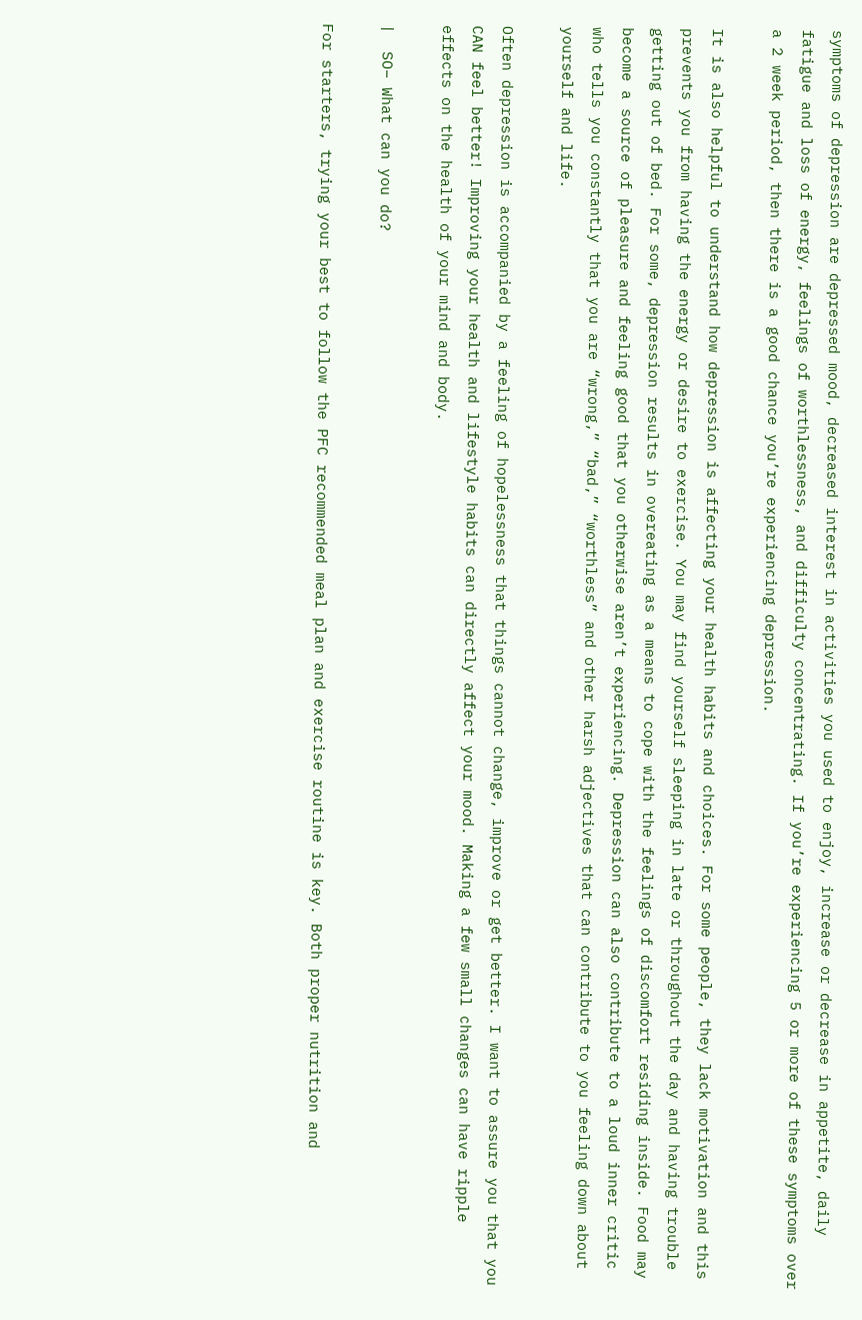symptoms of depression are depressed mood, decreased interest in activities you used to enjoy, increase or decrease in appetite, daily fatigue and loss of energy, feelings of worthlessness, and difficulty concentrating. If you’re experiencing 5 or more of these symptoms over a 2 week period, then there is a good chance you’re experiencing depression.

It is also helpful to understand how depression is affecting your health habits and choices. For some people, they lack motivation and this prevents you from having the energy or desire to exercise. You may find yourself sleeping in late or throughout the day and having trouble getting out of bed. For some, depression results in overeating as a means to cope with the feelings of discomfort residing inside. Food may become a source of pleasure and feeling good that you otherwise aren’t experiencing. Depression can also contribute to a loud inner critic who tells you constantly that you are “wrong,” “bad,” “worthless” and other harsh adjectives that can contribute to you feeling down about yourself and life.

Often depression is accompanied by a feeling of hopelessness that things cannot change, improve or get better. I want to assure you that you CAN feel better! Improving your health and lifestyle habits can directly affect your mood. Making a few small changes can have ripple effects on the health of your mind and body.

|  SO– What can you do?

For starters, trying your best to follow the PFC recommended meal plan and exercise routine is key. Both proper nutrition and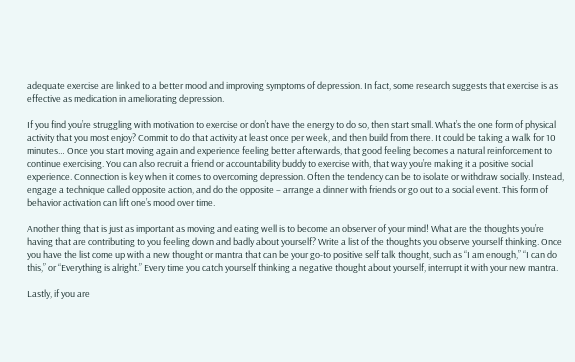adequate exercise are linked to a better mood and improving symptoms of depression. In fact, some research suggests that exercise is as effective as medication in ameliorating depression.

If you find you’re struggling with motivation to exercise or don’t have the energy to do so, then start small. What’s the one form of physical activity that you most enjoy? Commit to do that activity at least once per week, and then build from there. It could be taking a walk for 10 minutes… Once you start moving again and experience feeling better afterwards, that good feeling becomes a natural reinforcement to continue exercising. You can also recruit a friend or accountability buddy to exercise with, that way you’re making it a positive social experience. Connection is key when it comes to overcoming depression. Often the tendency can be to isolate or withdraw socially. Instead, engage a technique called opposite action, and do the opposite – arrange a dinner with friends or go out to a social event. This form of behavior activation can lift one’s mood over time.

Another thing that is just as important as moving and eating well is to become an observer of your mind! What are the thoughts you’re having that are contributing to you feeling down and badly about yourself? Write a list of the thoughts you observe yourself thinking. Once you have the list come up with a new thought or mantra that can be your go-to positive self talk thought, such as “I am enough,” “I can do this,” or “Everything is alright.” Every time you catch yourself thinking a negative thought about yourself, interrupt it with your new mantra.

Lastly, if you are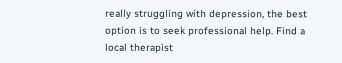really struggling with depression, the best option is to seek professional help. Find a local therapist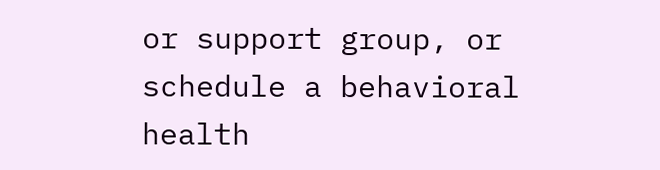or support group, or schedule a behavioral health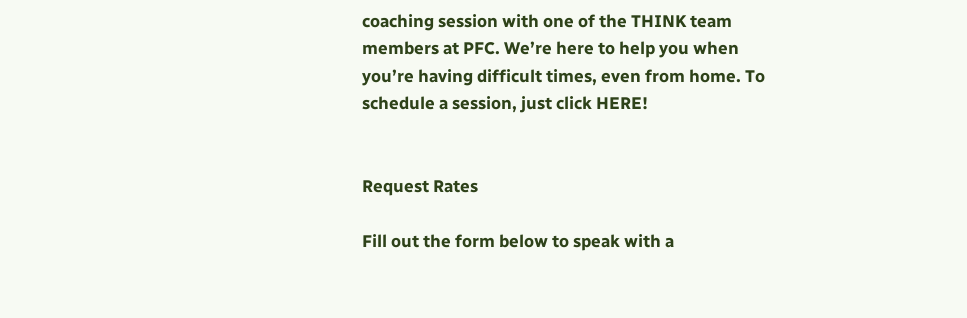coaching session with one of the THINK team members at PFC. We’re here to help you when you’re having difficult times, even from home. To schedule a session, just click HERE!


Request Rates

Fill out the form below to speak with a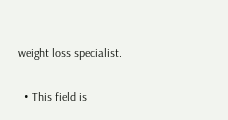weight loss specialist.

  • This field is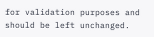for validation purposes and should be left unchanged.